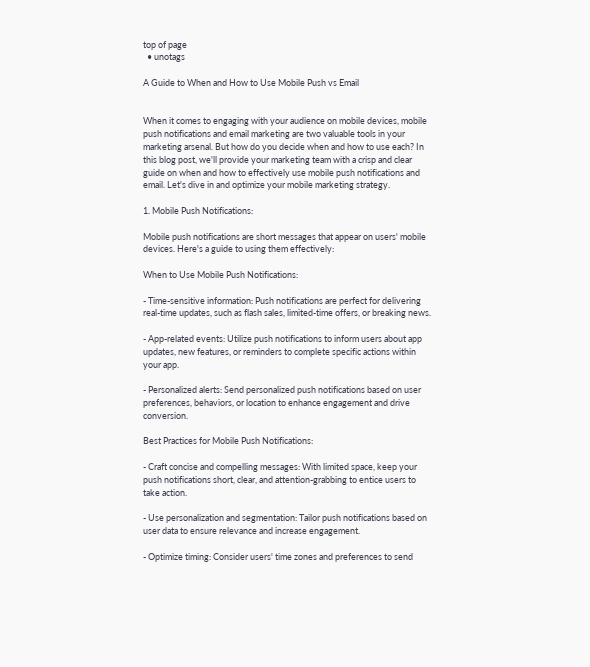top of page
  • unotags

A Guide to When and How to Use Mobile Push vs Email


When it comes to engaging with your audience on mobile devices, mobile push notifications and email marketing are two valuable tools in your marketing arsenal. But how do you decide when and how to use each? In this blog post, we'll provide your marketing team with a crisp and clear guide on when and how to effectively use mobile push notifications and email. Let's dive in and optimize your mobile marketing strategy.

1. Mobile Push Notifications:

Mobile push notifications are short messages that appear on users' mobile devices. Here's a guide to using them effectively:

When to Use Mobile Push Notifications:

- Time-sensitive information: Push notifications are perfect for delivering real-time updates, such as flash sales, limited-time offers, or breaking news.

- App-related events: Utilize push notifications to inform users about app updates, new features, or reminders to complete specific actions within your app.

- Personalized alerts: Send personalized push notifications based on user preferences, behaviors, or location to enhance engagement and drive conversion.

Best Practices for Mobile Push Notifications:

- Craft concise and compelling messages: With limited space, keep your push notifications short, clear, and attention-grabbing to entice users to take action.

- Use personalization and segmentation: Tailor push notifications based on user data to ensure relevance and increase engagement.

- Optimize timing: Consider users' time zones and preferences to send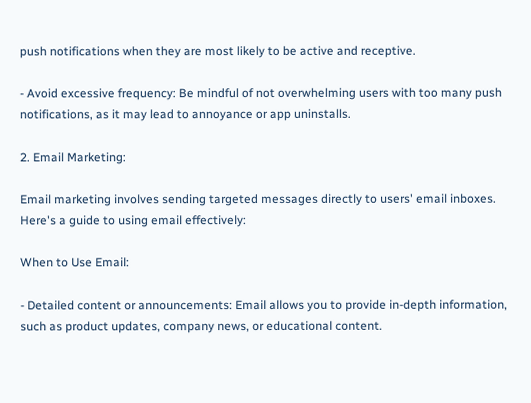push notifications when they are most likely to be active and receptive.

- Avoid excessive frequency: Be mindful of not overwhelming users with too many push notifications, as it may lead to annoyance or app uninstalls.

2. Email Marketing:

Email marketing involves sending targeted messages directly to users' email inboxes. Here's a guide to using email effectively:

When to Use Email:

- Detailed content or announcements: Email allows you to provide in-depth information, such as product updates, company news, or educational content.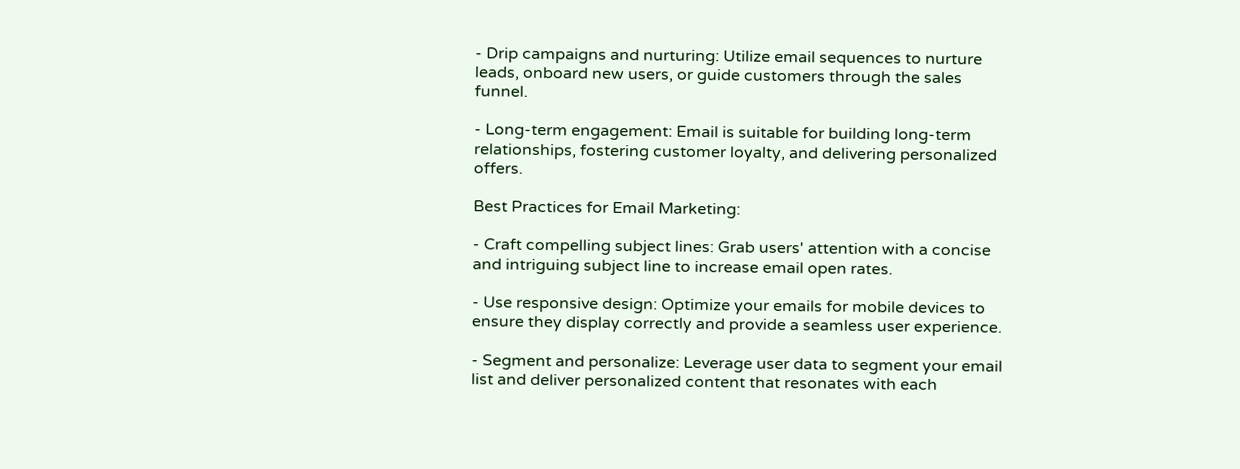- Drip campaigns and nurturing: Utilize email sequences to nurture leads, onboard new users, or guide customers through the sales funnel.

- Long-term engagement: Email is suitable for building long-term relationships, fostering customer loyalty, and delivering personalized offers.

Best Practices for Email Marketing:

- Craft compelling subject lines: Grab users' attention with a concise and intriguing subject line to increase email open rates.

- Use responsive design: Optimize your emails for mobile devices to ensure they display correctly and provide a seamless user experience.

- Segment and personalize: Leverage user data to segment your email list and deliver personalized content that resonates with each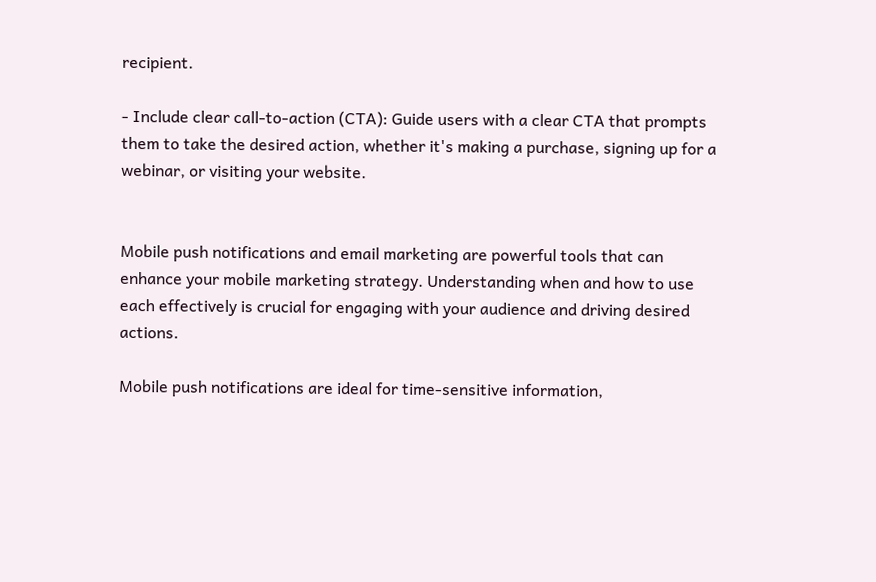recipient.

- Include clear call-to-action (CTA): Guide users with a clear CTA that prompts them to take the desired action, whether it's making a purchase, signing up for a webinar, or visiting your website.


Mobile push notifications and email marketing are powerful tools that can enhance your mobile marketing strategy. Understanding when and how to use each effectively is crucial for engaging with your audience and driving desired actions.

Mobile push notifications are ideal for time-sensitive information,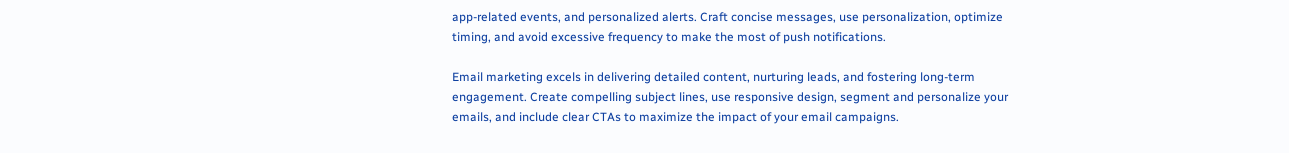app-related events, and personalized alerts. Craft concise messages, use personalization, optimize timing, and avoid excessive frequency to make the most of push notifications.

Email marketing excels in delivering detailed content, nurturing leads, and fostering long-term engagement. Create compelling subject lines, use responsive design, segment and personalize your emails, and include clear CTAs to maximize the impact of your email campaigns.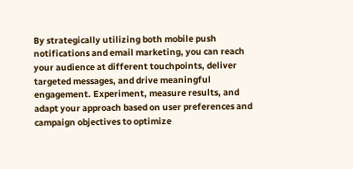By strategically utilizing both mobile push notifications and email marketing, you can reach your audience at different touchpoints, deliver targeted messages, and drive meaningful engagement. Experiment, measure results, and adapt your approach based on user preferences and campaign objectives to optimize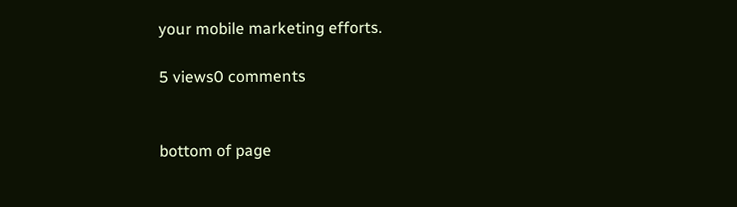your mobile marketing efforts.

5 views0 comments


bottom of page